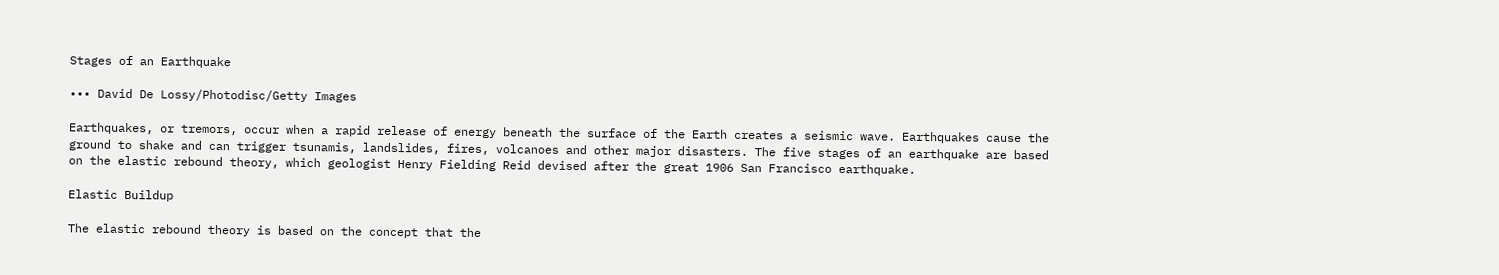Stages of an Earthquake

••• David De Lossy/Photodisc/Getty Images

Earthquakes, or tremors, occur when a rapid release of energy beneath the surface of the Earth creates a seismic wave. Earthquakes cause the ground to shake and can trigger tsunamis, landslides, fires, volcanoes and other major disasters. The five stages of an earthquake are based on the elastic rebound theory, which geologist Henry Fielding Reid devised after the great 1906 San Francisco earthquake.

Elastic Buildup

The elastic rebound theory is based on the concept that the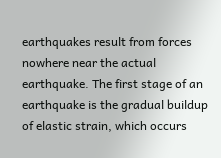earthquakes result from forces nowhere near the actual earthquake. The first stage of an earthquake is the gradual buildup of elastic strain, which occurs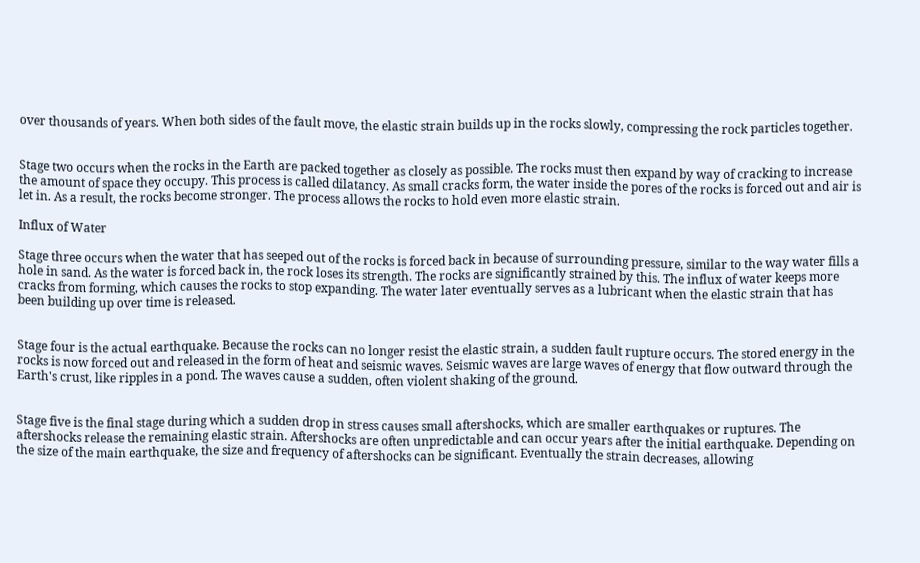over thousands of years. When both sides of the fault move, the elastic strain builds up in the rocks slowly, compressing the rock particles together.


Stage two occurs when the rocks in the Earth are packed together as closely as possible. The rocks must then expand by way of cracking to increase the amount of space they occupy. This process is called dilatancy. As small cracks form, the water inside the pores of the rocks is forced out and air is let in. As a result, the rocks become stronger. The process allows the rocks to hold even more elastic strain.

Influx of Water

Stage three occurs when the water that has seeped out of the rocks is forced back in because of surrounding pressure, similar to the way water fills a hole in sand. As the water is forced back in, the rock loses its strength. The rocks are significantly strained by this. The influx of water keeps more cracks from forming, which causes the rocks to stop expanding. The water later eventually serves as a lubricant when the elastic strain that has been building up over time is released.


Stage four is the actual earthquake. Because the rocks can no longer resist the elastic strain, a sudden fault rupture occurs. The stored energy in the rocks is now forced out and released in the form of heat and seismic waves. Seismic waves are large waves of energy that flow outward through the Earth's crust, like ripples in a pond. The waves cause a sudden, often violent shaking of the ground.


Stage five is the final stage during which a sudden drop in stress causes small aftershocks, which are smaller earthquakes or ruptures. The aftershocks release the remaining elastic strain. Aftershocks are often unpredictable and can occur years after the initial earthquake. Depending on the size of the main earthquake, the size and frequency of aftershocks can be significant. Eventually the strain decreases, allowing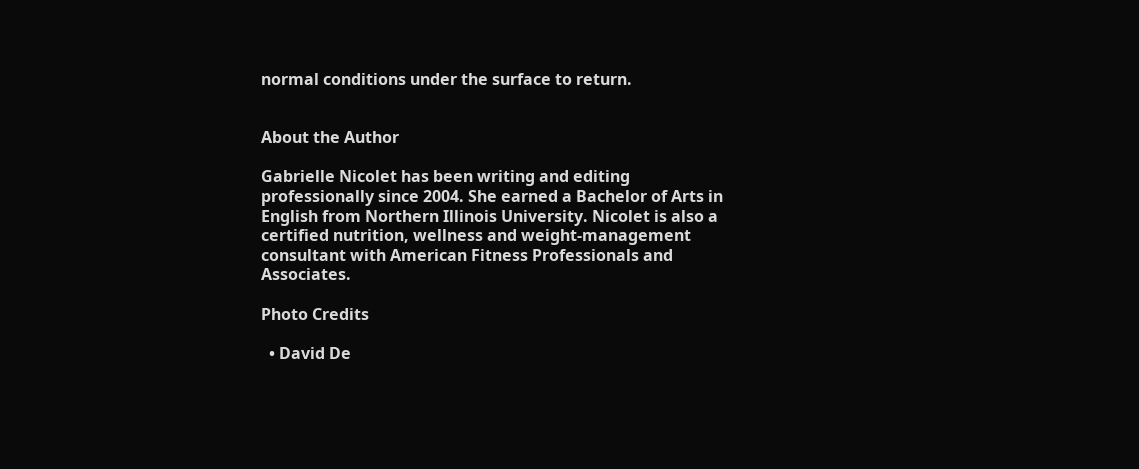normal conditions under the surface to return.


About the Author

Gabrielle Nicolet has been writing and editing professionally since 2004. She earned a Bachelor of Arts in English from Northern Illinois University. Nicolet is also a certified nutrition, wellness and weight-management consultant with American Fitness Professionals and Associates.

Photo Credits

  • David De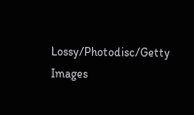Lossy/Photodisc/Getty Images